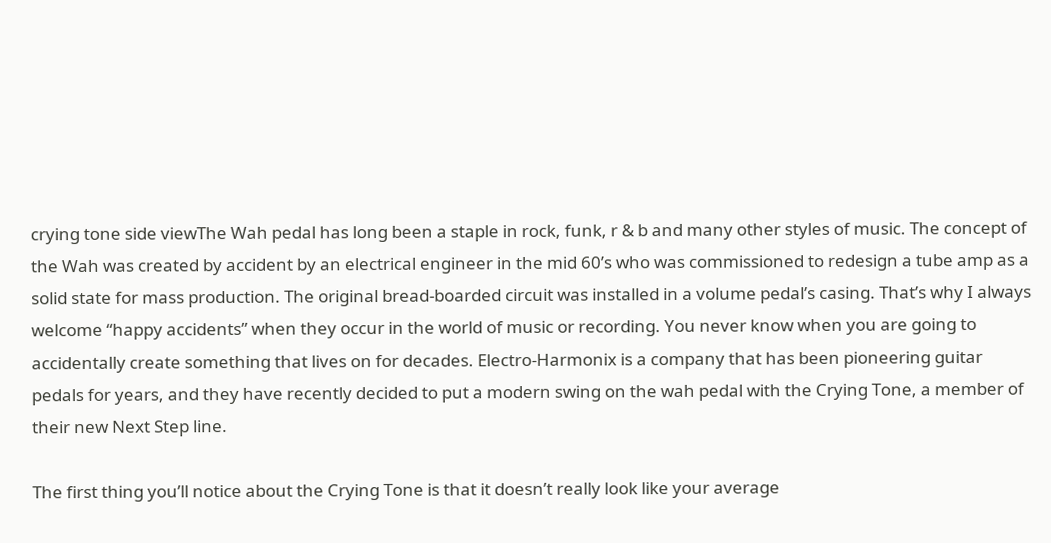crying tone side viewThe Wah pedal has long been a staple in rock, funk, r & b and many other styles of music. The concept of the Wah was created by accident by an electrical engineer in the mid 60’s who was commissioned to redesign a tube amp as a solid state for mass production. The original bread-boarded circuit was installed in a volume pedal’s casing. That’s why I always welcome “happy accidents” when they occur in the world of music or recording. You never know when you are going to accidentally create something that lives on for decades. Electro-Harmonix is a company that has been pioneering guitar pedals for years, and they have recently decided to put a modern swing on the wah pedal with the Crying Tone, a member of their new Next Step line.

The first thing you’ll notice about the Crying Tone is that it doesn’t really look like your average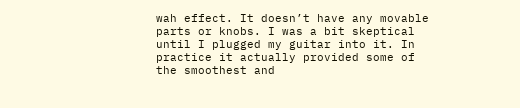wah effect. It doesn’t have any movable parts or knobs. I was a bit skeptical until I plugged my guitar into it. In practice it actually provided some of the smoothest and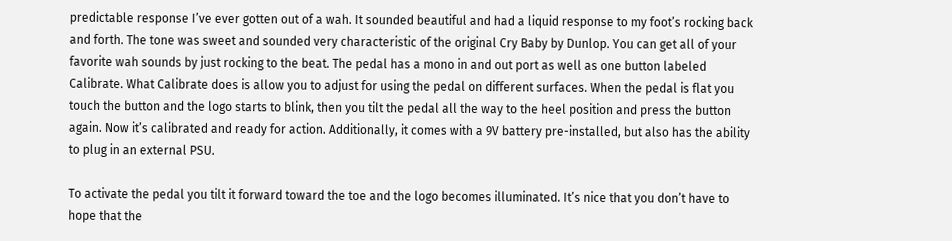predictable response I’ve ever gotten out of a wah. It sounded beautiful and had a liquid response to my foot’s rocking back and forth. The tone was sweet and sounded very characteristic of the original Cry Baby by Dunlop. You can get all of your favorite wah sounds by just rocking to the beat. The pedal has a mono in and out port as well as one button labeled Calibrate. What Calibrate does is allow you to adjust for using the pedal on different surfaces. When the pedal is flat you touch the button and the logo starts to blink, then you tilt the pedal all the way to the heel position and press the button again. Now it’s calibrated and ready for action. Additionally, it comes with a 9V battery pre-installed, but also has the ability to plug in an external PSU.

To activate the pedal you tilt it forward toward the toe and the logo becomes illuminated. It’s nice that you don’t have to hope that the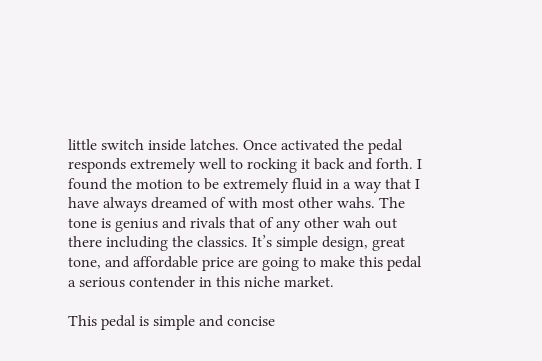little switch inside latches. Once activated the pedal responds extremely well to rocking it back and forth. I found the motion to be extremely fluid in a way that I have always dreamed of with most other wahs. The tone is genius and rivals that of any other wah out there including the classics. It’s simple design, great tone, and affordable price are going to make this pedal a serious contender in this niche market.

This pedal is simple and concise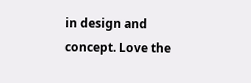in design and concept. Love the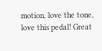motion, love the tone, love this pedal! Great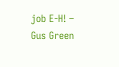job E-H! – Gus Green